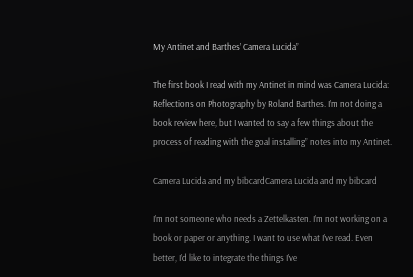My Antinet and Barthes’ Camera Lucida”

The first book I read with my Antinet in mind was Camera Lucida: Reflections on Photography by Roland Barthes. I’m not doing a book review here, but I wanted to say a few things about the process of reading with the goal installing” notes into my Antinet.

Camera Lucida and my bibcardCamera Lucida and my bibcard

I’m not someone who needs a Zettelkasten. I’m not working on a book or paper or anything. I want to use what I’ve read. Even better, I’d like to integrate the things I’ve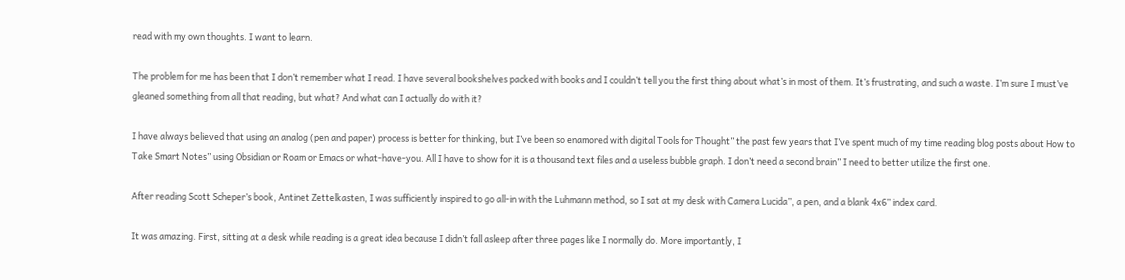read with my own thoughts. I want to learn.

The problem for me has been that I don’t remember what I read. I have several bookshelves packed with books and I couldn’t tell you the first thing about what’s in most of them. It’s frustrating, and such a waste. I’m sure I must’ve gleaned something from all that reading, but what? And what can I actually do with it?

I have always believed that using an analog (pen and paper) process is better for thinking, but I’ve been so enamored with digital Tools for Thought” the past few years that I’ve spent much of my time reading blog posts about How to Take Smart Notes” using Obsidian or Roam or Emacs or what-have-you. All I have to show for it is a thousand text files and a useless bubble graph. I don’t need a second brain” I need to better utilize the first one.

After reading Scott Scheper’s book, Antinet Zettelkasten, I was sufficiently inspired to go all-in with the Luhmann method, so I sat at my desk with Camera Lucida”, a pen, and a blank 4x6” index card.

It was amazing. First, sitting at a desk while reading is a great idea because I didn’t fall asleep after three pages like I normally do. More importantly, I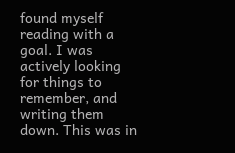found myself reading with a goal. I was actively looking for things to remember, and writing them down. This was in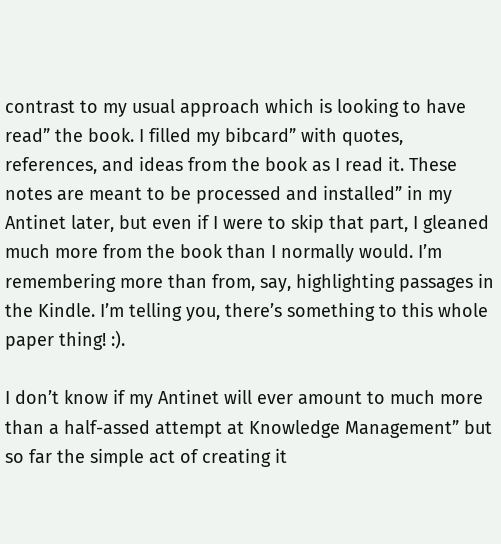contrast to my usual approach which is looking to have read” the book. I filled my bibcard” with quotes, references, and ideas from the book as I read it. These notes are meant to be processed and installed” in my Antinet later, but even if I were to skip that part, I gleaned much more from the book than I normally would. I’m remembering more than from, say, highlighting passages in the Kindle. I’m telling you, there’s something to this whole paper thing! :).

I don’t know if my Antinet will ever amount to much more than a half-assed attempt at Knowledge Management” but so far the simple act of creating it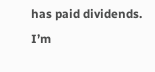has paid dividends. I’m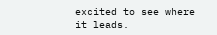excited to see where it leads.